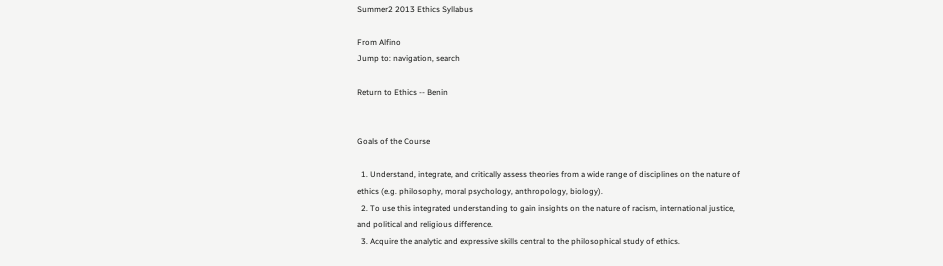Summer2 2013 Ethics Syllabus

From Alfino
Jump to: navigation, search

Return to Ethics -- Benin


Goals of the Course

  1. Understand, integrate, and critically assess theories from a wide range of disciplines on the nature of ethics (e.g. philosophy, moral psychology, anthropology, biology).
  2. To use this integrated understanding to gain insights on the nature of racism, international justice, and political and religious difference.
  3. Acquire the analytic and expressive skills central to the philosophical study of ethics.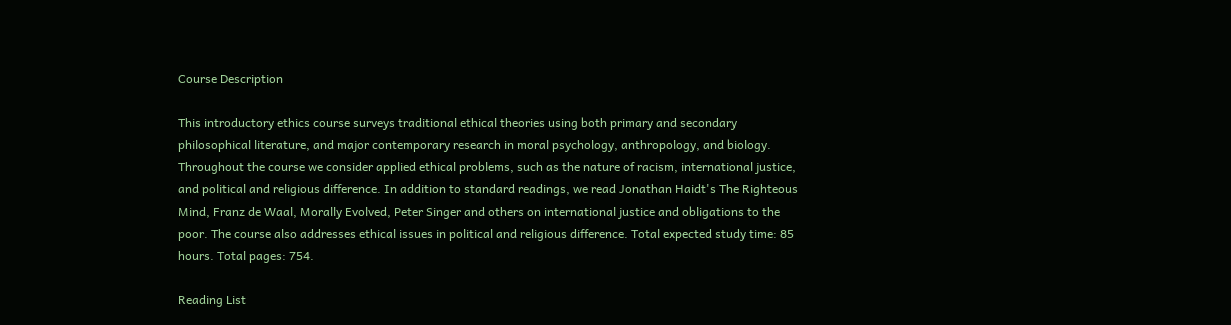Course Description

This introductory ethics course surveys traditional ethical theories using both primary and secondary philosophical literature, and major contemporary research in moral psychology, anthropology, and biology. Throughout the course we consider applied ethical problems, such as the nature of racism, international justice, and political and religious difference. In addition to standard readings, we read Jonathan Haidt's The Righteous Mind, Franz de Waal, Morally Evolved, Peter Singer and others on international justice and obligations to the poor. The course also addresses ethical issues in political and religious difference. Total expected study time: 85 hours. Total pages: 754.

Reading List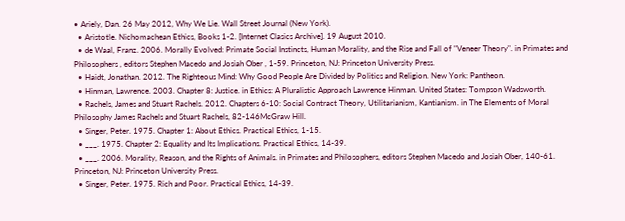• Ariely, Dan. 26 May 2012, Why We Lie. Wall Street Journal (New York).
  • Aristotle. Nichomachean Ethics, Books 1-2. [Internet Clasics Archive]. 19 August 2010.
  • de Waal, Franz. 2006. Morally Evolved: Primate Social Instincts, Human Morality, and the Rise and Fall of "Veneer Theory". in Primates and Philosophers , editors Stephen Macedo and Josiah Ober , 1-59. Princeton, NJ: Princeton University Press.
  • Haidt, Jonathan. 2012. The Righteous Mind: Why Good People Are Divided by Politics and Religion. New York: Pantheon.
  • Hinman, Lawrence. 2003. Chapter 8: Justice. in Ethics: A Pluralistic Approach Lawrence Hinman. United States: Tompson Wadsworth.
  • Rachels, James and Stuart Rachels. 2012. Chapters 6-10: Social Contract Theory, Utilitarianism, Kantianism. in The Elements of Moral Philosophy James Rachels and Stuart Rachels, 82-146McGraw Hill.
  • Singer, Peter. 1975. Chapter 1: About Ethics. Practical Ethics, 1-15.
  • ___. 1975. Chapter 2: Equality and Its Implications. Practical Ethics, 14-39.
  • ___. 2006. Morality, Reason, and the Rights of Animals. in Primates and Philosophers, editors Stephen Macedo and Josiah Ober, 140-61. Princeton, NJ: Princeton University Press.
  • Singer, Peter. 1975. Rich and Poor. Practical Ethics, 14-39.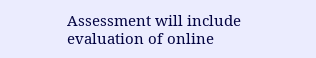Assessment will include evaluation of online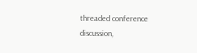threaded conference discussion,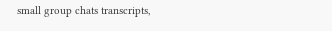small group chats transcripts,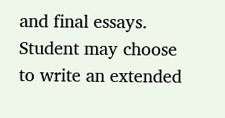and final essays. Student may choose to write an extended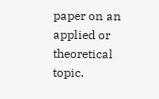paper on an applied or theoretical topic.